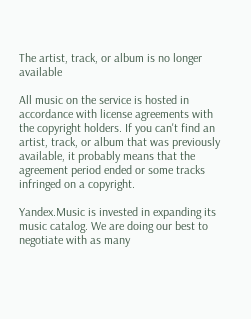The artist, track, or album is no longer available

All music on the service is hosted in accordance with license agreements with the copyright holders. If you can't find an artist, track, or album that was previously available, it probably means that the agreement period ended or some tracks infringed on a copyright.

Yandex.Music is invested in expanding its music catalog. We are doing our best to negotiate with as many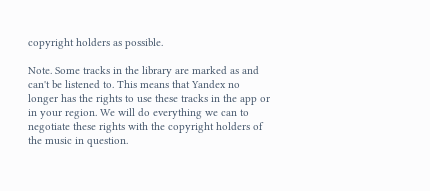copyright holders as possible.

Note. Some tracks in the library are marked as and can't be listened to. This means that Yandex no longer has the rights to use these tracks in the app or in your region. We will do everything we can to negotiate these rights with the copyright holders of the music in question.